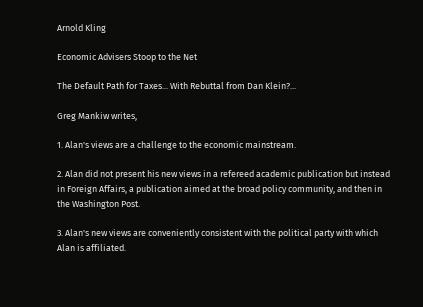Arnold Kling

Economic Advisers Stoop to the Net

The Default Path for Taxes... With Rebuttal from Dan Klein?...

Greg Mankiw writes,

1. Alan's views are a challenge to the economic mainstream.

2. Alan did not present his new views in a refereed academic publication but instead in Foreign Affairs, a publication aimed at the broad policy community, and then in the Washington Post.

3. Alan's new views are conveniently consistent with the political party with which Alan is affiliated.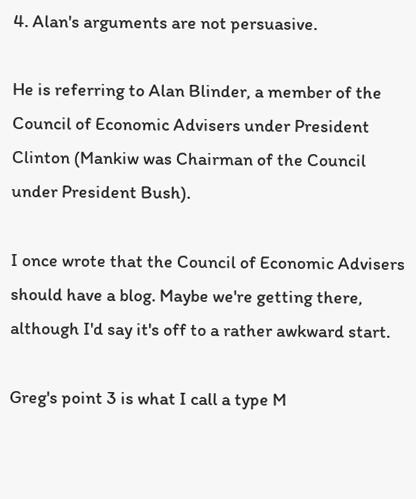4. Alan's arguments are not persuasive.

He is referring to Alan Blinder, a member of the Council of Economic Advisers under President Clinton (Mankiw was Chairman of the Council under President Bush).

I once wrote that the Council of Economic Advisers should have a blog. Maybe we're getting there, although I'd say it's off to a rather awkward start.

Greg's point 3 is what I call a type M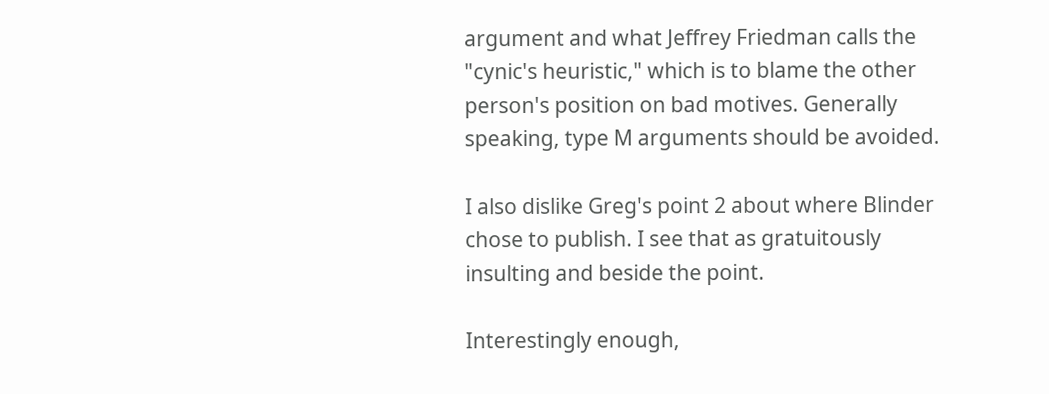argument and what Jeffrey Friedman calls the "cynic's heuristic," which is to blame the other person's position on bad motives. Generally speaking, type M arguments should be avoided.

I also dislike Greg's point 2 about where Blinder chose to publish. I see that as gratuitously insulting and beside the point.

Interestingly enough,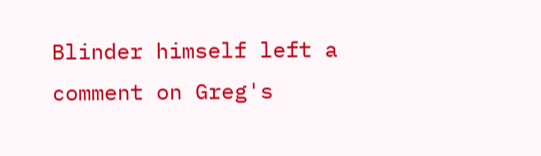Blinder himself left a comment on Greg's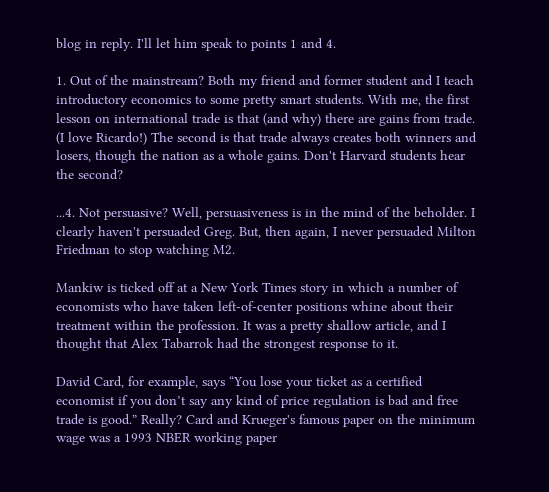blog in reply. I'll let him speak to points 1 and 4.

1. Out of the mainstream? Both my friend and former student and I teach introductory economics to some pretty smart students. With me, the first lesson on international trade is that (and why) there are gains from trade. (I love Ricardo!) The second is that trade always creates both winners and losers, though the nation as a whole gains. Don't Harvard students hear the second?

...4. Not persuasive? Well, persuasiveness is in the mind of the beholder. I clearly haven't persuaded Greg. But, then again, I never persuaded Milton Friedman to stop watching M2.

Mankiw is ticked off at a New York Times story in which a number of economists who have taken left-of-center positions whine about their treatment within the profession. It was a pretty shallow article, and I thought that Alex Tabarrok had the strongest response to it.

David Card, for example, says “You lose your ticket as a certified economist if you don’t say any kind of price regulation is bad and free trade is good.” Really? Card and Krueger's famous paper on the minimum wage was a 1993 NBER working paper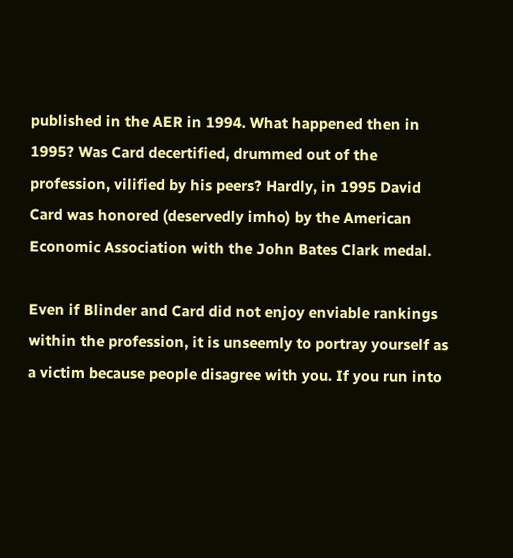published in the AER in 1994. What happened then in 1995? Was Card decertified, drummed out of the profession, vilified by his peers? Hardly, in 1995 David Card was honored (deservedly imho) by the American Economic Association with the John Bates Clark medal.

Even if Blinder and Card did not enjoy enviable rankings within the profession, it is unseemly to portray yourself as a victim because people disagree with you. If you run into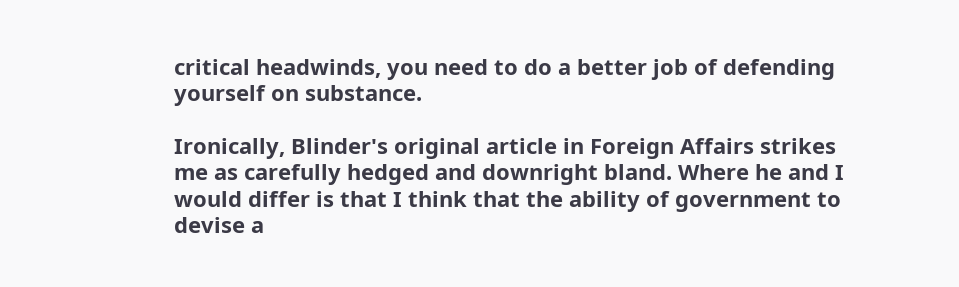critical headwinds, you need to do a better job of defending yourself on substance.

Ironically, Blinder's original article in Foreign Affairs strikes me as carefully hedged and downright bland. Where he and I would differ is that I think that the ability of government to devise a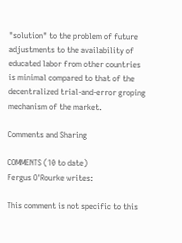"solution" to the problem of future adjustments to the availability of educated labor from other countries is minimal compared to that of the decentralized trial-and-error groping mechanism of the market.

Comments and Sharing

COMMENTS (10 to date)
Fergus O'Rourke writes:

This comment is not specific to this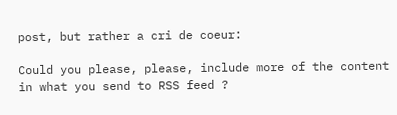post, but rather a cri de coeur:

Could you please, please, include more of the content in what you send to RSS feed ?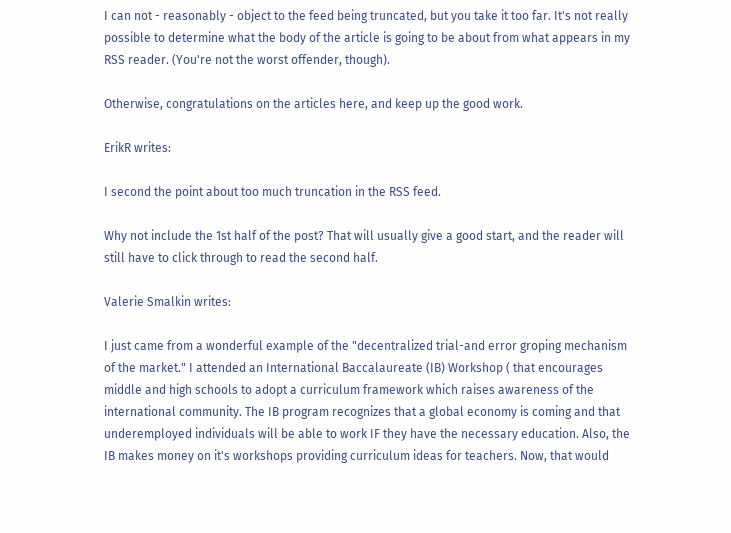I can not - reasonably - object to the feed being truncated, but you take it too far. It's not really possible to determine what the body of the article is going to be about from what appears in my RSS reader. (You're not the worst offender, though).

Otherwise, congratulations on the articles here, and keep up the good work.

ErikR writes:

I second the point about too much truncation in the RSS feed.

Why not include the 1st half of the post? That will usually give a good start, and the reader will still have to click through to read the second half.

Valerie Smalkin writes:

I just came from a wonderful example of the "decentralized trial-and error groping mechanism of the market." I attended an International Baccalaureate (IB) Workshop ( that encourages middle and high schools to adopt a curriculum framework which raises awareness of the international community. The IB program recognizes that a global economy is coming and that underemployed individuals will be able to work IF they have the necessary education. Also, the IB makes money on it's workshops providing curriculum ideas for teachers. Now, that would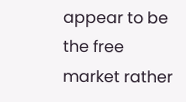appear to be the free market rather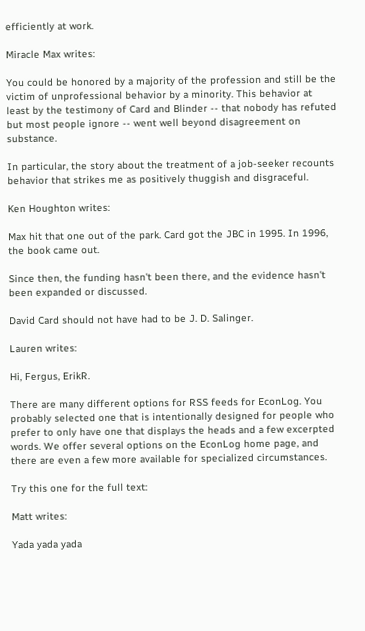efficiently at work.

Miracle Max writes:

You could be honored by a majority of the profession and still be the victim of unprofessional behavior by a minority. This behavior at least by the testimony of Card and Blinder -- that nobody has refuted but most people ignore -- went well beyond disagreement on substance.

In particular, the story about the treatment of a job-seeker recounts behavior that strikes me as positively thuggish and disgraceful.

Ken Houghton writes:

Max hit that one out of the park. Card got the JBC in 1995. In 1996, the book came out.

Since then, the funding hasn't been there, and the evidence hasn't been expanded or discussed.

David Card should not have had to be J. D. Salinger.

Lauren writes:

Hi, Fergus, ErikR.

There are many different options for RSS feeds for EconLog. You probably selected one that is intentionally designed for people who prefer to only have one that displays the heads and a few excerpted words. We offer several options on the EconLog home page, and there are even a few more available for specialized circumstances.

Try this one for the full text:

Matt writes:

Yada yada yada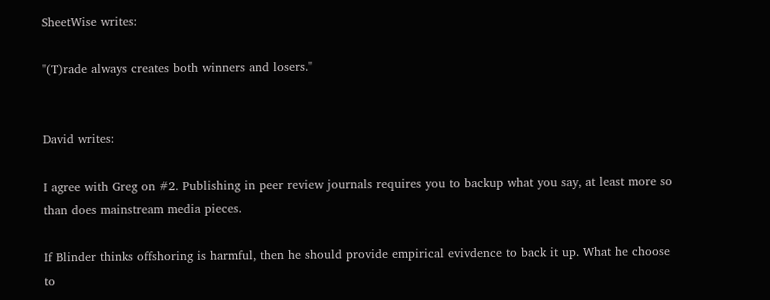SheetWise writes:

"(T)rade always creates both winners and losers."


David writes:

I agree with Greg on #2. Publishing in peer review journals requires you to backup what you say, at least more so than does mainstream media pieces.

If Blinder thinks offshoring is harmful, then he should provide empirical evivdence to back it up. What he choose to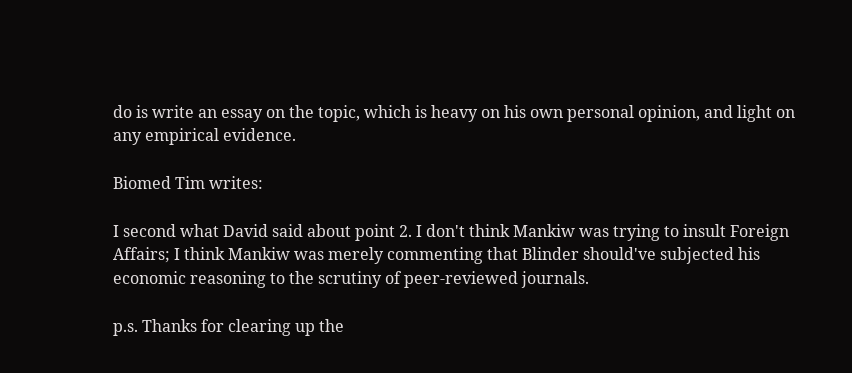do is write an essay on the topic, which is heavy on his own personal opinion, and light on any empirical evidence.

Biomed Tim writes:

I second what David said about point 2. I don't think Mankiw was trying to insult Foreign Affairs; I think Mankiw was merely commenting that Blinder should've subjected his economic reasoning to the scrutiny of peer-reviewed journals.

p.s. Thanks for clearing up the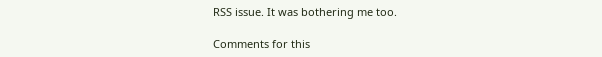RSS issue. It was bothering me too.

Comments for this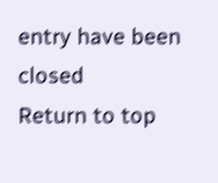entry have been closed
Return to top